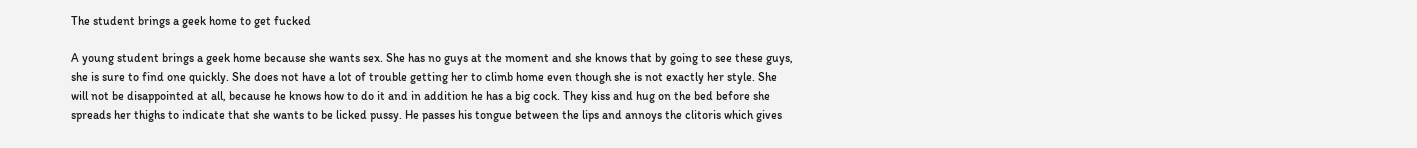The student brings a geek home to get fucked

A young student brings a geek home because she wants sex. She has no guys at the moment and she knows that by going to see these guys, she is sure to find one quickly. She does not have a lot of trouble getting her to climb home even though she is not exactly her style. She will not be disappointed at all, because he knows how to do it and in addition he has a big cock. They kiss and hug on the bed before she spreads her thighs to indicate that she wants to be licked pussy. He passes his tongue between the lips and annoys the clitoris which gives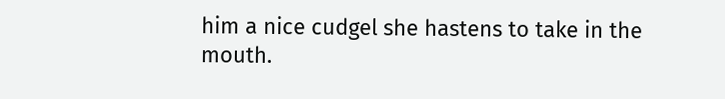him a nice cudgel she hastens to take in the mouth.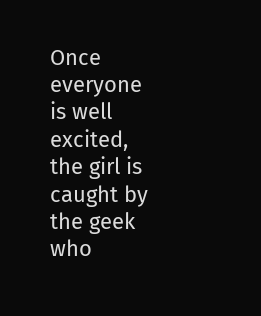Once everyone is well excited, the girl is caught by the geek who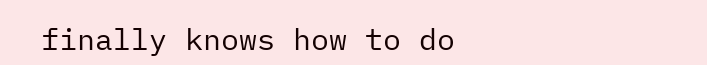finally knows how to do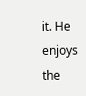it. He enjoys the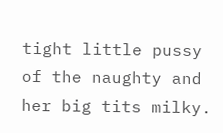tight little pussy of the naughty and her big tits milky.